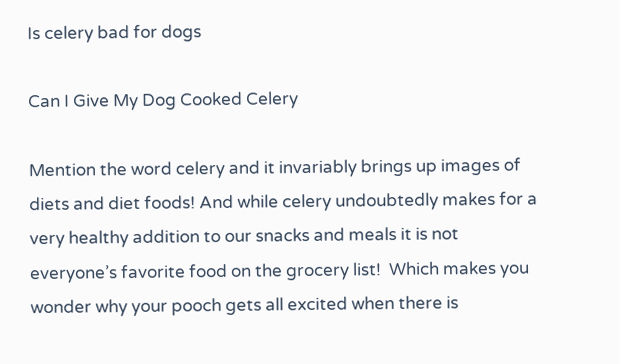Is celery bad for dogs

Can I Give My Dog Cooked Celery

Mention the word celery and it invariably brings up images of diets and diet foods! And while celery undoubtedly makes for a very healthy addition to our snacks and meals it is not everyone’s favorite food on the grocery list!  Which makes you wonder why your pooch gets all excited when there is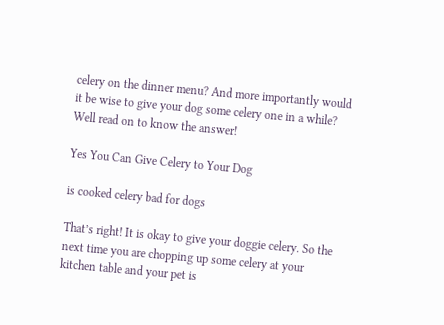celery on the dinner menu? And more importantly would it be wise to give your dog some celery one in a while? Well read on to know the answer!

Yes You Can Give Celery to Your Dog

is cooked celery bad for dogs

That’s right! It is okay to give your doggie celery. So the next time you are chopping up some celery at your kitchen table and your pet is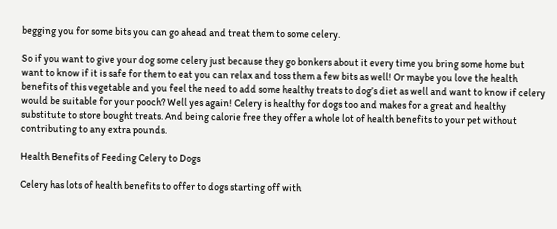begging you for some bits you can go ahead and treat them to some celery.

So if you want to give your dog some celery just because they go bonkers about it every time you bring some home but want to know if it is safe for them to eat you can relax and toss them a few bits as well! Or maybe you love the health benefits of this vegetable and you feel the need to add some healthy treats to dog’s diet as well and want to know if celery would be suitable for your pooch? Well yes again! Celery is healthy for dogs too and makes for a great and healthy substitute to store bought treats. And being calorie free they offer a whole lot of health benefits to your pet without contributing to any extra pounds.

Health Benefits of Feeding Celery to Dogs

Celery has lots of health benefits to offer to dogs starting off with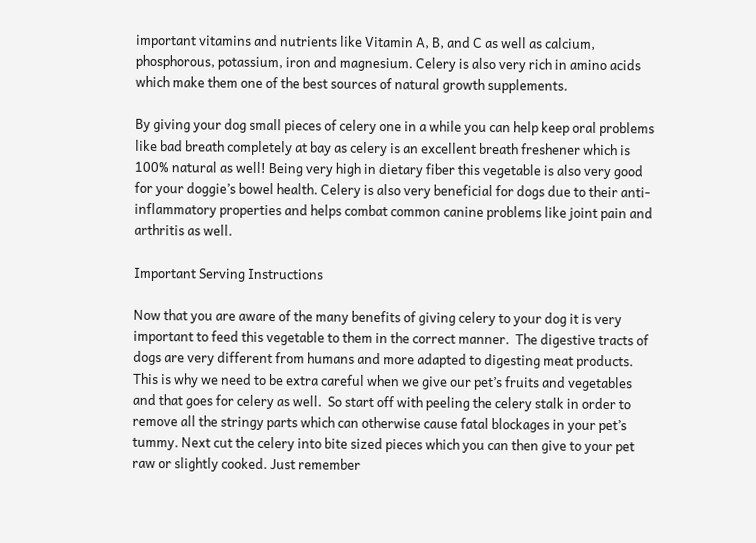important vitamins and nutrients like Vitamin A, B, and C as well as calcium, phosphorous, potassium, iron and magnesium. Celery is also very rich in amino acids which make them one of the best sources of natural growth supplements.

By giving your dog small pieces of celery one in a while you can help keep oral problems like bad breath completely at bay as celery is an excellent breath freshener which is 100% natural as well! Being very high in dietary fiber this vegetable is also very good for your doggie’s bowel health. Celery is also very beneficial for dogs due to their anti-inflammatory properties and helps combat common canine problems like joint pain and arthritis as well.

Important Serving Instructions

Now that you are aware of the many benefits of giving celery to your dog it is very important to feed this vegetable to them in the correct manner.  The digestive tracts of dogs are very different from humans and more adapted to digesting meat products. This is why we need to be extra careful when we give our pet’s fruits and vegetables and that goes for celery as well.  So start off with peeling the celery stalk in order to remove all the stringy parts which can otherwise cause fatal blockages in your pet’s tummy. Next cut the celery into bite sized pieces which you can then give to your pet raw or slightly cooked. Just remember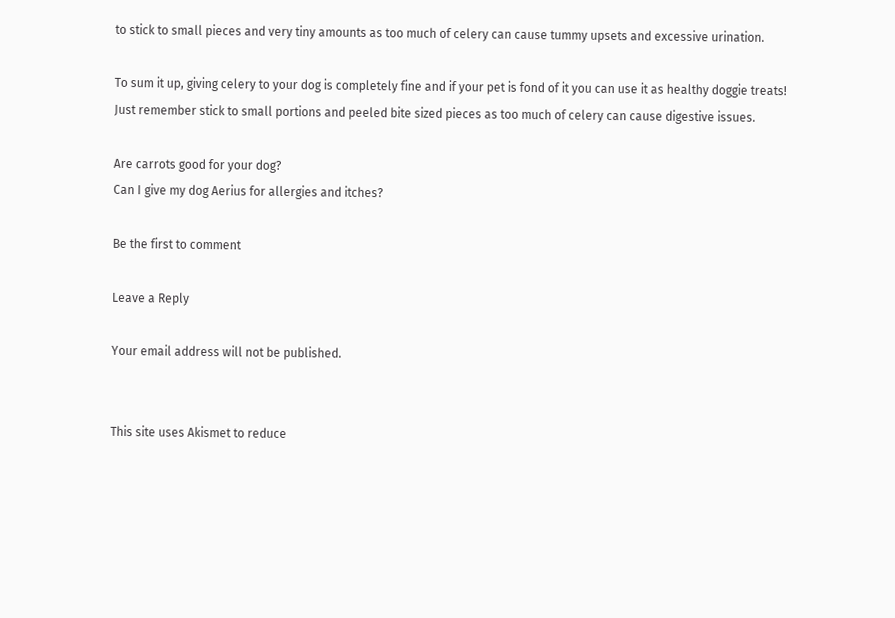to stick to small pieces and very tiny amounts as too much of celery can cause tummy upsets and excessive urination.

To sum it up, giving celery to your dog is completely fine and if your pet is fond of it you can use it as healthy doggie treats! Just remember stick to small portions and peeled bite sized pieces as too much of celery can cause digestive issues.

Are carrots good for your dog?
Can I give my dog Aerius for allergies and itches?

Be the first to comment

Leave a Reply

Your email address will not be published.


This site uses Akismet to reduce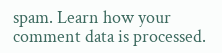spam. Learn how your comment data is processed.